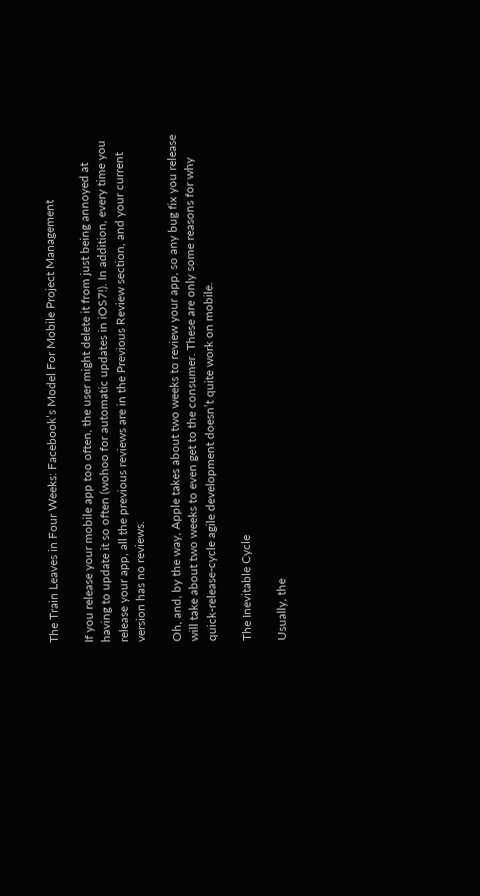The Train Leaves in Four Weeks: Facebook’s Model For Mobile Project Management

If you release your mobile app too often, the user might delete it from just being annoyed at having to update it so often (wohoo for automatic updates in iOS7!). In addition, every time you release your app, all the previous reviews are in the Previous Review section, and your current version has no reviews.

Oh, and, by the way, Apple takes about two weeks to review your app, so any bug fix you release will take about two weeks to even get to the consumer. These are only some reasons for why quick-release-cycle agile development doesn’t quite work on mobile.

The Inevitable Cycle

Usually, the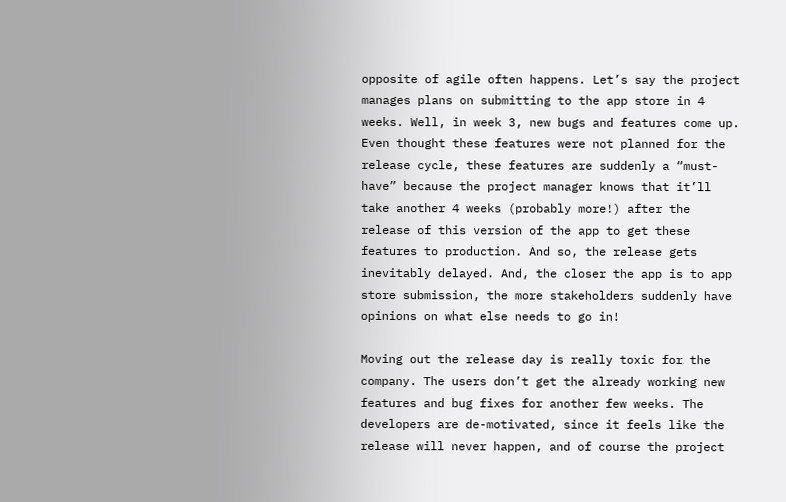opposite of agile often happens. Let’s say the project manages plans on submitting to the app store in 4 weeks. Well, in week 3, new bugs and features come up. Even thought these features were not planned for the release cycle, these features are suddenly a “must-have” because the project manager knows that it’ll take another 4 weeks (probably more!) after the release of this version of the app to get these features to production. And so, the release gets inevitably delayed. And, the closer the app is to app store submission, the more stakeholders suddenly have opinions on what else needs to go in!

Moving out the release day is really toxic for the company. The users don’t get the already working new features and bug fixes for another few weeks. The developers are de-motivated, since it feels like the release will never happen, and of course the project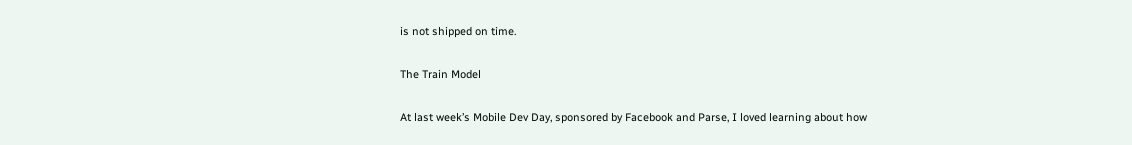is not shipped on time.

The Train Model

At last week’s Mobile Dev Day, sponsored by Facebook and Parse, I loved learning about how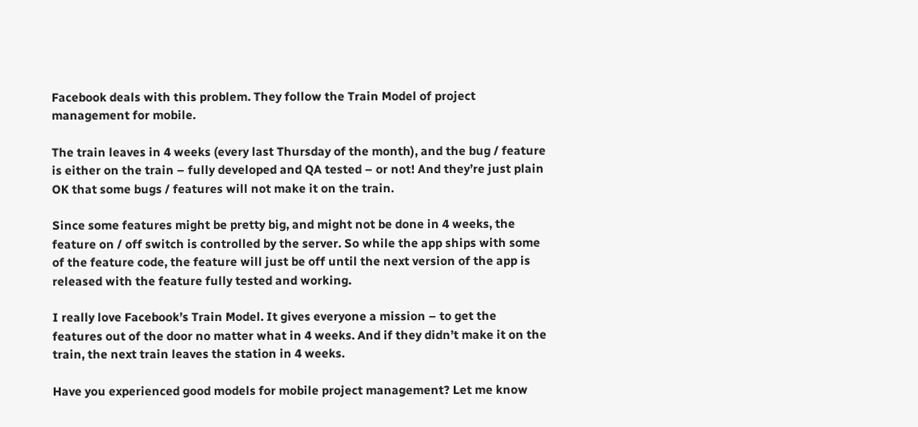Facebook deals with this problem. They follow the Train Model of project management for mobile.

The train leaves in 4 weeks (every last Thursday of the month), and the bug / feature is either on the train – fully developed and QA tested – or not! And they’re just plain OK that some bugs / features will not make it on the train.

Since some features might be pretty big, and might not be done in 4 weeks, the feature on / off switch is controlled by the server. So while the app ships with some of the feature code, the feature will just be off until the next version of the app is released with the feature fully tested and working.

I really love Facebook’s Train Model. It gives everyone a mission – to get the features out of the door no matter what in 4 weeks. And if they didn’t make it on the train, the next train leaves the station in 4 weeks.

Have you experienced good models for mobile project management? Let me know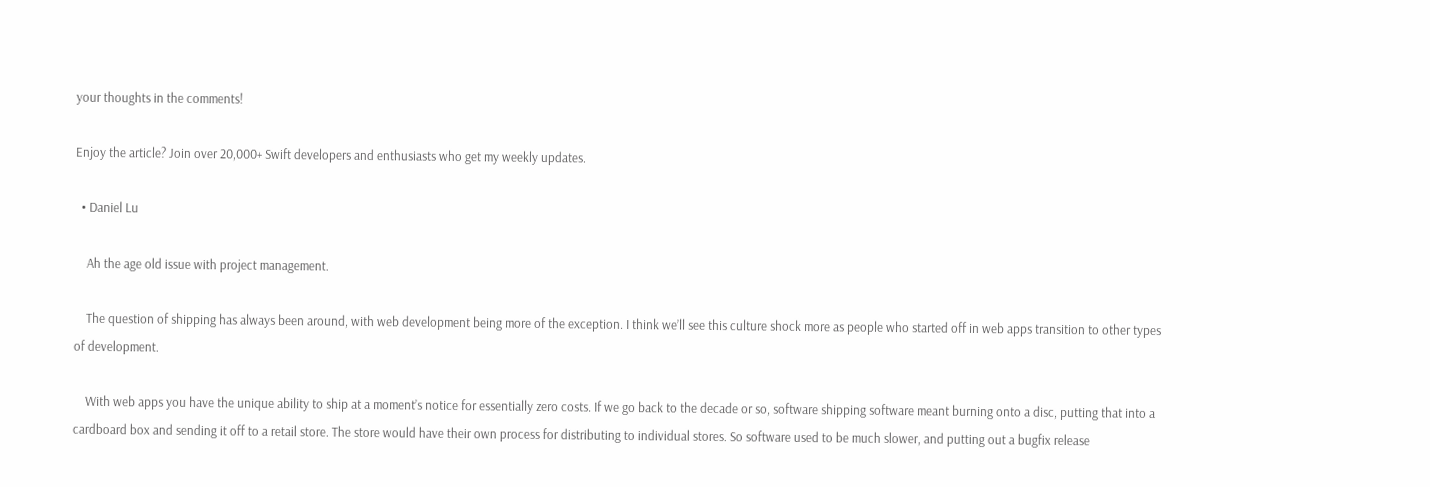your thoughts in the comments!

Enjoy the article? Join over 20,000+ Swift developers and enthusiasts who get my weekly updates.

  • Daniel Lu

    Ah the age old issue with project management.

    The question of shipping has always been around, with web development being more of the exception. I think we’ll see this culture shock more as people who started off in web apps transition to other types of development.

    With web apps you have the unique ability to ship at a moment’s notice for essentially zero costs. If we go back to the decade or so, software shipping software meant burning onto a disc, putting that into a cardboard box and sending it off to a retail store. The store would have their own process for distributing to individual stores. So software used to be much slower, and putting out a bugfix release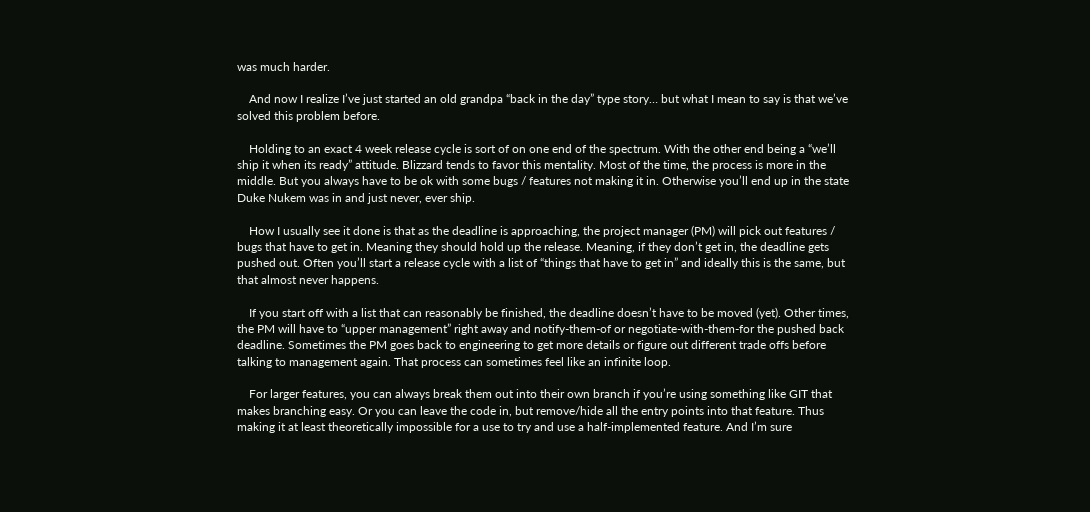was much harder.

    And now I realize I’ve just started an old grandpa “back in the day” type story… but what I mean to say is that we’ve solved this problem before.

    Holding to an exact 4 week release cycle is sort of on one end of the spectrum. With the other end being a “we’ll ship it when its ready” attitude. Blizzard tends to favor this mentality. Most of the time, the process is more in the middle. But you always have to be ok with some bugs / features not making it in. Otherwise you’ll end up in the state Duke Nukem was in and just never, ever ship.

    How I usually see it done is that as the deadline is approaching, the project manager (PM) will pick out features / bugs that have to get in. Meaning they should hold up the release. Meaning, if they don’t get in, the deadline gets pushed out. Often you’ll start a release cycle with a list of “things that have to get in” and ideally this is the same, but that almost never happens.

    If you start off with a list that can reasonably be finished, the deadline doesn’t have to be moved (yet). Other times, the PM will have to “upper management” right away and notify-them-of or negotiate-with-them-for the pushed back deadline. Sometimes the PM goes back to engineering to get more details or figure out different trade offs before talking to management again. That process can sometimes feel like an infinite loop.

    For larger features, you can always break them out into their own branch if you’re using something like GIT that makes branching easy. Or you can leave the code in, but remove/hide all the entry points into that feature. Thus making it at least theoretically impossible for a use to try and use a half-implemented feature. And I’m sure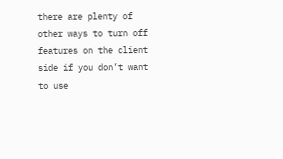there are plenty of other ways to turn off features on the client side if you don’t want to use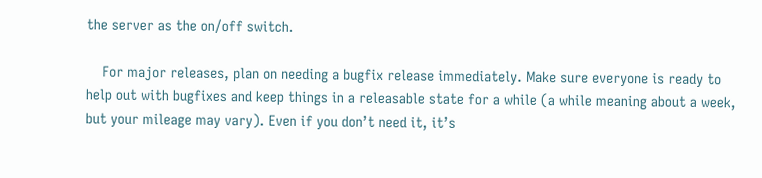the server as the on/off switch.

    For major releases, plan on needing a bugfix release immediately. Make sure everyone is ready to help out with bugfixes and keep things in a releasable state for a while (a while meaning about a week, but your mileage may vary). Even if you don’t need it, it’s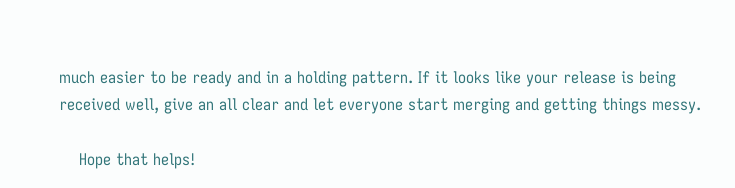much easier to be ready and in a holding pattern. If it looks like your release is being received well, give an all clear and let everyone start merging and getting things messy.

    Hope that helps!